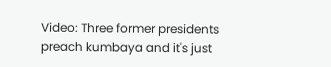Video: Three former presidents preach kumbaya and it's just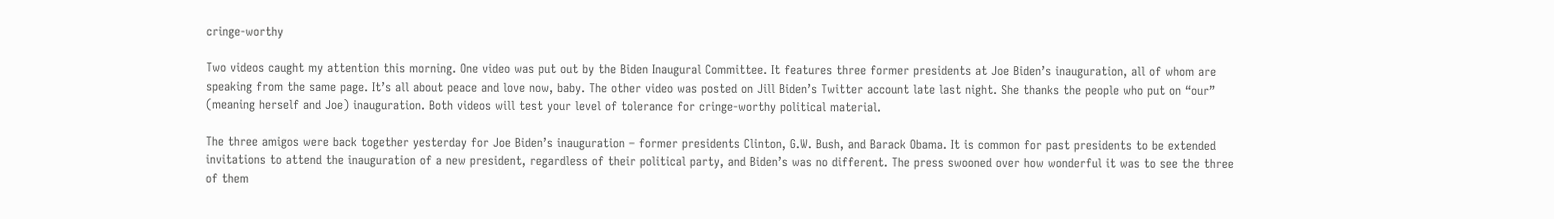cringe-worthy

Two videos caught my attention this morning. One video was put out by the Biden Inaugural Committee. It features three former presidents at Joe Biden’s inauguration, all of whom are speaking from the same page. It’s all about peace and love now, baby. The other video was posted on Jill Biden’s Twitter account late last night. She thanks the people who put on “our” (meaning herself and Joe) inauguration. Both videos will test your level of tolerance for cringe-worthy political material.

The three amigos were back together yesterday for Joe Biden’s inauguration – former presidents Clinton, G.W. Bush, and Barack Obama. It is common for past presidents to be extended invitations to attend the inauguration of a new president, regardless of their political party, and Biden’s was no different. The press swooned over how wonderful it was to see the three of them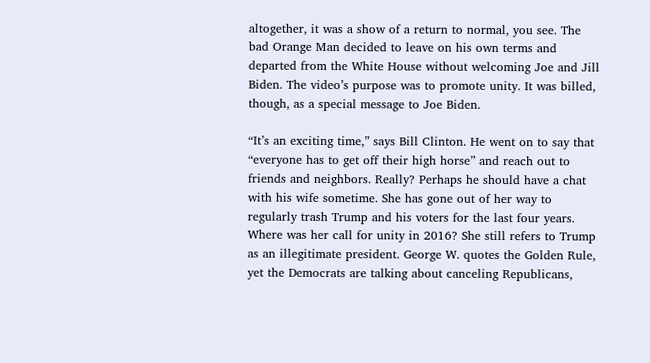altogether, it was a show of a return to normal, you see. The bad Orange Man decided to leave on his own terms and departed from the White House without welcoming Joe and Jill Biden. The video’s purpose was to promote unity. It was billed, though, as a special message to Joe Biden.

“It’s an exciting time,” says Bill Clinton. He went on to say that “everyone has to get off their high horse” and reach out to friends and neighbors. Really? Perhaps he should have a chat with his wife sometime. She has gone out of her way to regularly trash Trump and his voters for the last four years. Where was her call for unity in 2016? She still refers to Trump as an illegitimate president. George W. quotes the Golden Rule, yet the Democrats are talking about canceling Republicans,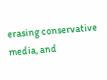erasing conservative media, and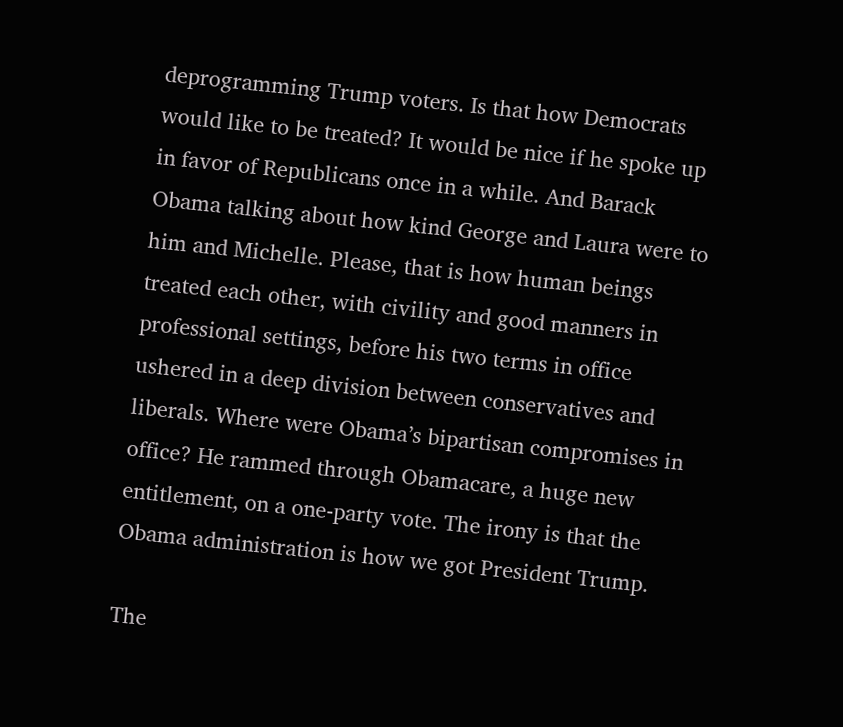deprogramming Trump voters. Is that how Democrats would like to be treated? It would be nice if he spoke up in favor of Republicans once in a while. And Barack Obama talking about how kind George and Laura were to him and Michelle. Please, that is how human beings treated each other, with civility and good manners in professional settings, before his two terms in office ushered in a deep division between conservatives and liberals. Where were Obama’s bipartisan compromises in office? He rammed through Obamacare, a huge new entitlement, on a one-party vote. The irony is that the Obama administration is how we got President Trump.

The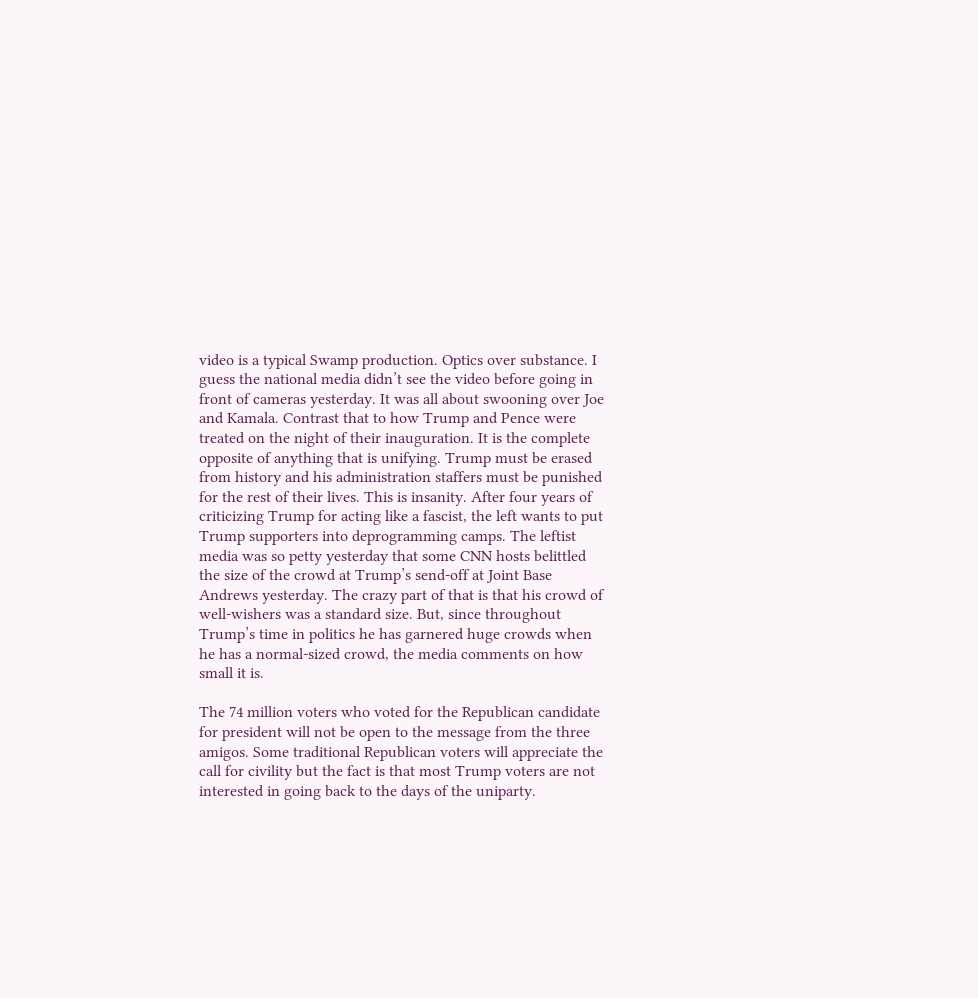video is a typical Swamp production. Optics over substance. I guess the national media didn’t see the video before going in front of cameras yesterday. It was all about swooning over Joe and Kamala. Contrast that to how Trump and Pence were treated on the night of their inauguration. It is the complete opposite of anything that is unifying. Trump must be erased from history and his administration staffers must be punished for the rest of their lives. This is insanity. After four years of criticizing Trump for acting like a fascist, the left wants to put Trump supporters into deprogramming camps. The leftist media was so petty yesterday that some CNN hosts belittled the size of the crowd at Trump’s send-off at Joint Base Andrews yesterday. The crazy part of that is that his crowd of well-wishers was a standard size. But, since throughout Trump’s time in politics he has garnered huge crowds when he has a normal-sized crowd, the media comments on how small it is.

The 74 million voters who voted for the Republican candidate for president will not be open to the message from the three amigos. Some traditional Republican voters will appreciate the call for civility but the fact is that most Trump voters are not interested in going back to the days of the uniparty.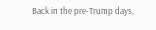Back in the pre-Trump days,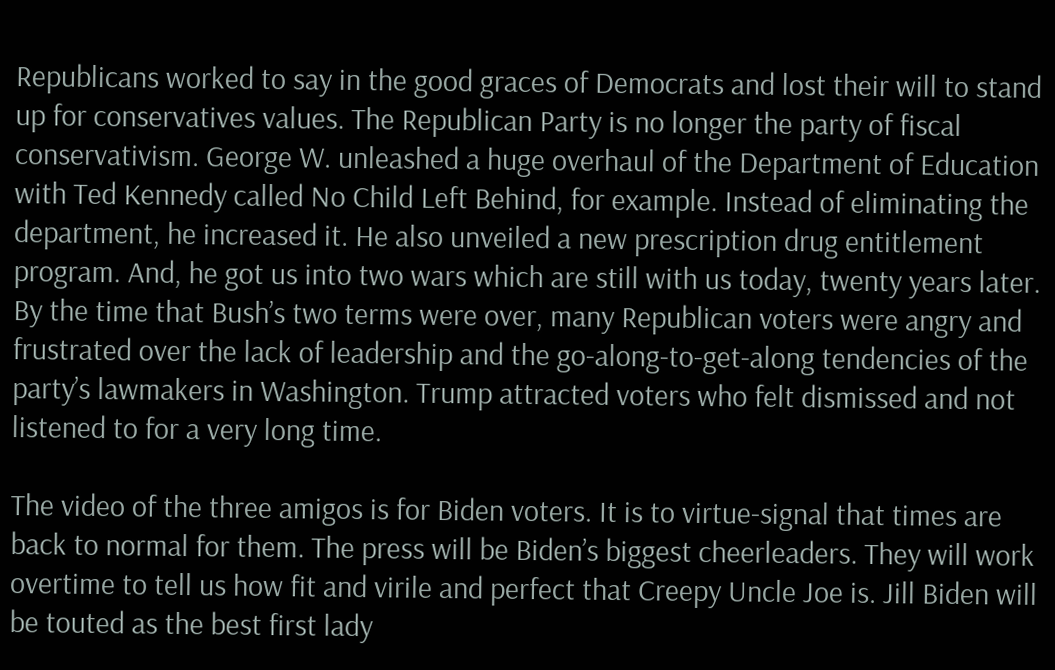Republicans worked to say in the good graces of Democrats and lost their will to stand up for conservatives values. The Republican Party is no longer the party of fiscal conservativism. George W. unleashed a huge overhaul of the Department of Education with Ted Kennedy called No Child Left Behind, for example. Instead of eliminating the department, he increased it. He also unveiled a new prescription drug entitlement program. And, he got us into two wars which are still with us today, twenty years later. By the time that Bush’s two terms were over, many Republican voters were angry and frustrated over the lack of leadership and the go-along-to-get-along tendencies of the party’s lawmakers in Washington. Trump attracted voters who felt dismissed and not listened to for a very long time.

The video of the three amigos is for Biden voters. It is to virtue-signal that times are back to normal for them. The press will be Biden’s biggest cheerleaders. They will work overtime to tell us how fit and virile and perfect that Creepy Uncle Joe is. Jill Biden will be touted as the best first lady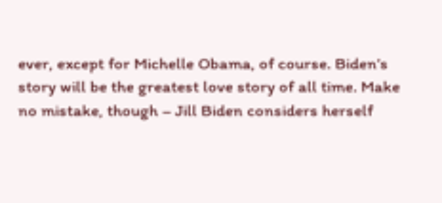ever, except for Michelle Obama, of course. Biden’s story will be the greatest love story of all time. Make no mistake, though – Jill Biden considers herself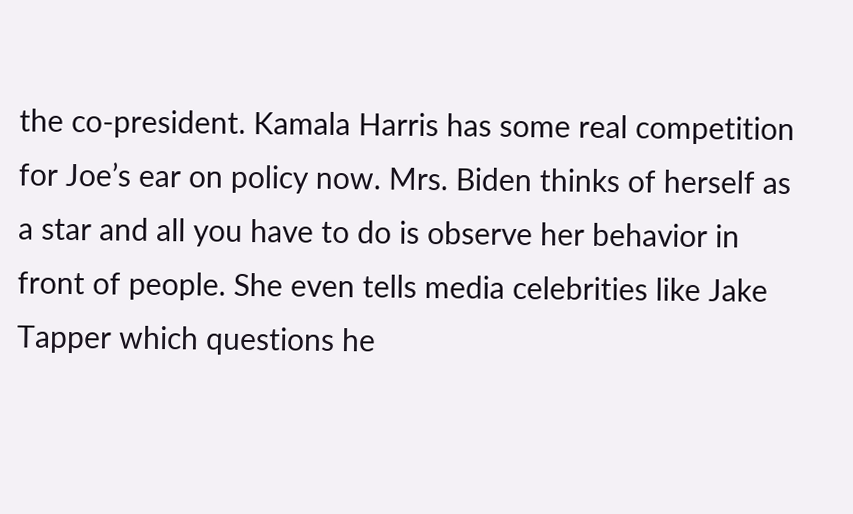the co-president. Kamala Harris has some real competition for Joe’s ear on policy now. Mrs. Biden thinks of herself as a star and all you have to do is observe her behavior in front of people. She even tells media celebrities like Jake Tapper which questions he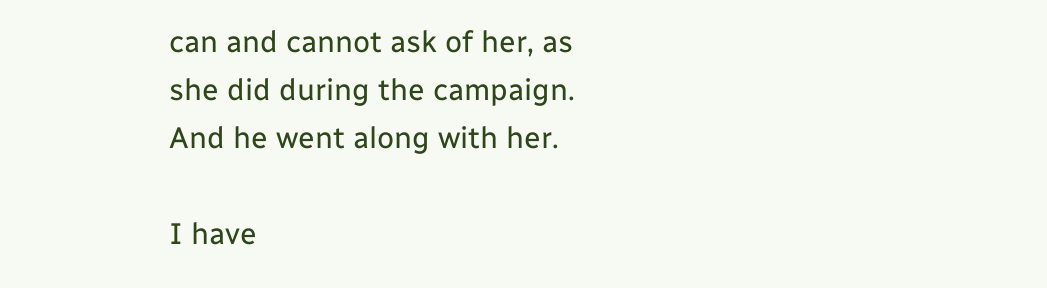can and cannot ask of her, as she did during the campaign. And he went along with her.

I have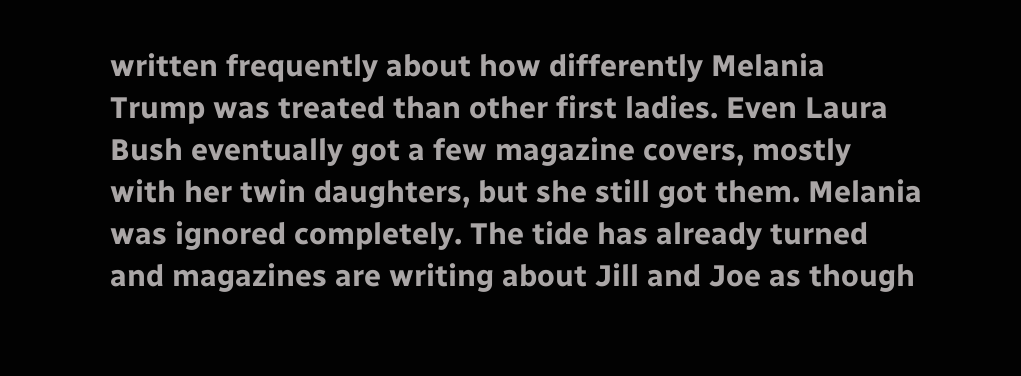written frequently about how differently Melania Trump was treated than other first ladies. Even Laura Bush eventually got a few magazine covers, mostly with her twin daughters, but she still got them. Melania was ignored completely. The tide has already turned and magazines are writing about Jill and Joe as though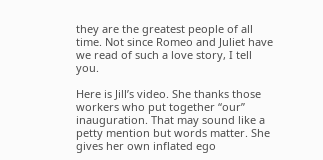they are the greatest people of all time. Not since Romeo and Juliet have we read of such a love story, I tell you.

Here is Jill’s video. She thanks those workers who put together “our” inauguration. That may sound like a petty mention but words matter. She gives her own inflated ego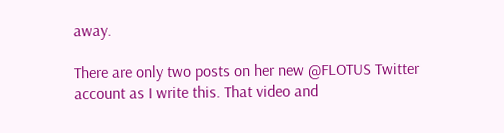away.

There are only two posts on her new @FLOTUS Twitter account as I write this. That video and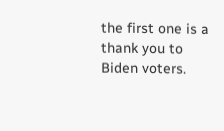the first one is a thank you to Biden voters.